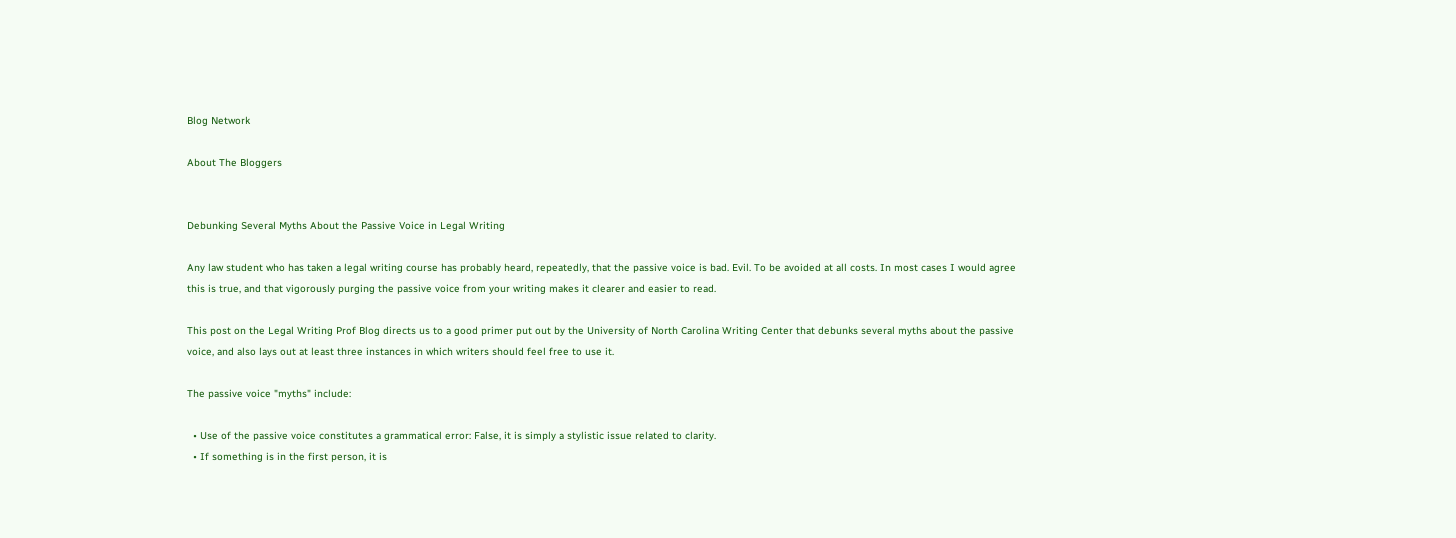Blog Network

About The Bloggers


Debunking Several Myths About the Passive Voice in Legal Writing

Any law student who has taken a legal writing course has probably heard, repeatedly, that the passive voice is bad. Evil. To be avoided at all costs. In most cases I would agree this is true, and that vigorously purging the passive voice from your writing makes it clearer and easier to read.

This post on the Legal Writing Prof Blog directs us to a good primer put out by the University of North Carolina Writing Center that debunks several myths about the passive voice, and also lays out at least three instances in which writers should feel free to use it.

The passive voice "myths" include:

  • Use of the passive voice constitutes a grammatical error: False, it is simply a stylistic issue related to clarity.
  • If something is in the first person, it is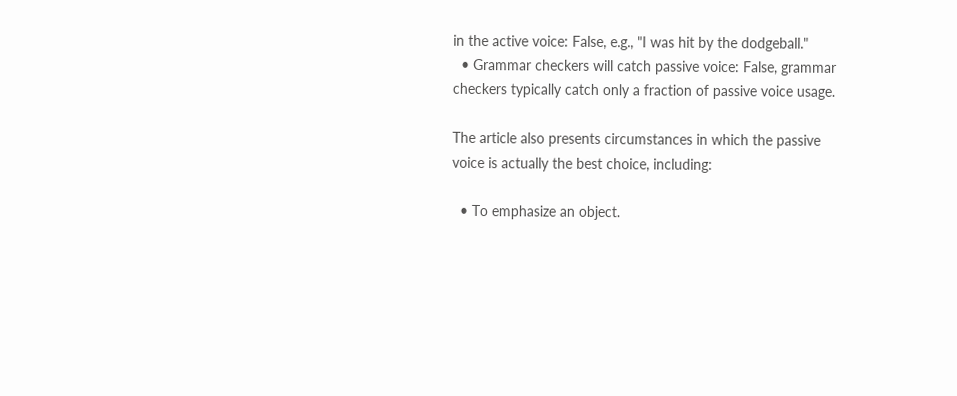in the active voice: False, e.g., "I was hit by the dodgeball."
  • Grammar checkers will catch passive voice: False, grammar checkers typically catch only a fraction of passive voice usage.

The article also presents circumstances in which the passive voice is actually the best choice, including:

  • To emphasize an object.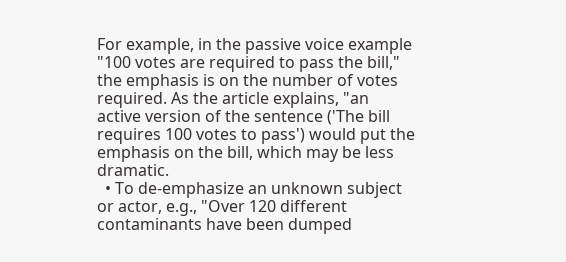For example, in the passive voice example "100 votes are required to pass the bill," the emphasis is on the number of votes required. As the article explains, "an active version of the sentence ('The bill requires 100 votes to pass') would put the emphasis on the bill, which may be less dramatic.
  • To de-emphasize an unknown subject or actor, e.g., "Over 120 different contaminants have been dumped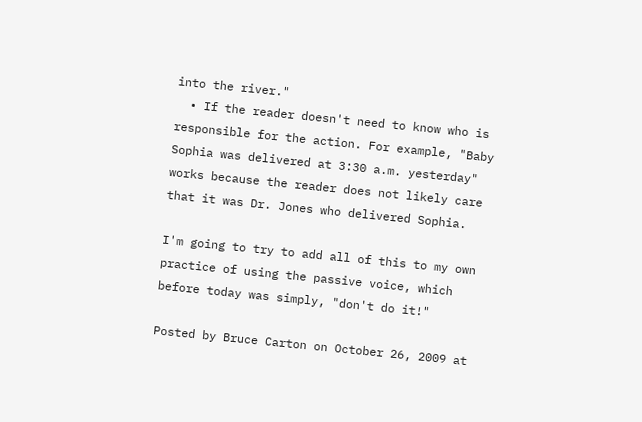into the river."
  • If the reader doesn't need to know who is responsible for the action. For example, "Baby Sophia was delivered at 3:30 a.m. yesterday" works because the reader does not likely care that it was Dr. Jones who delivered Sophia.

I'm going to try to add all of this to my own practice of using the passive voice, which before today was simply, "don't do it!"

Posted by Bruce Carton on October 26, 2009 at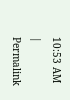10:53 AM | Permalink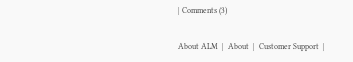| Comments (3)


About ALM  |  About  |  Customer Support  |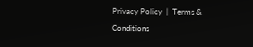Privacy Policy  |  Terms & Conditions